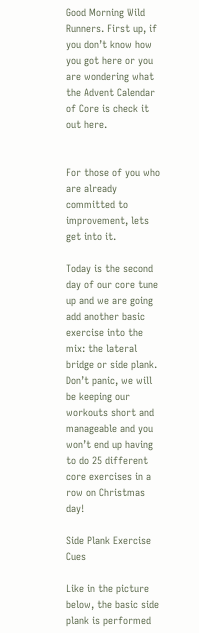Good Morning Wild Runners. First up, if you don’t know how you got here or you are wondering what the Advent Calendar of Core is check it out here.


For those of you who are already committed to improvement, lets get into it.

Today is the second day of our core tune up and we are going add another basic exercise into the mix: the lateral bridge or side plank. Don’t panic, we will be keeping our workouts short and manageable and you won’t end up having to do 25 different core exercises in a row on Christmas day!

Side Plank Exercise Cues

Like in the picture below, the basic side plank is performed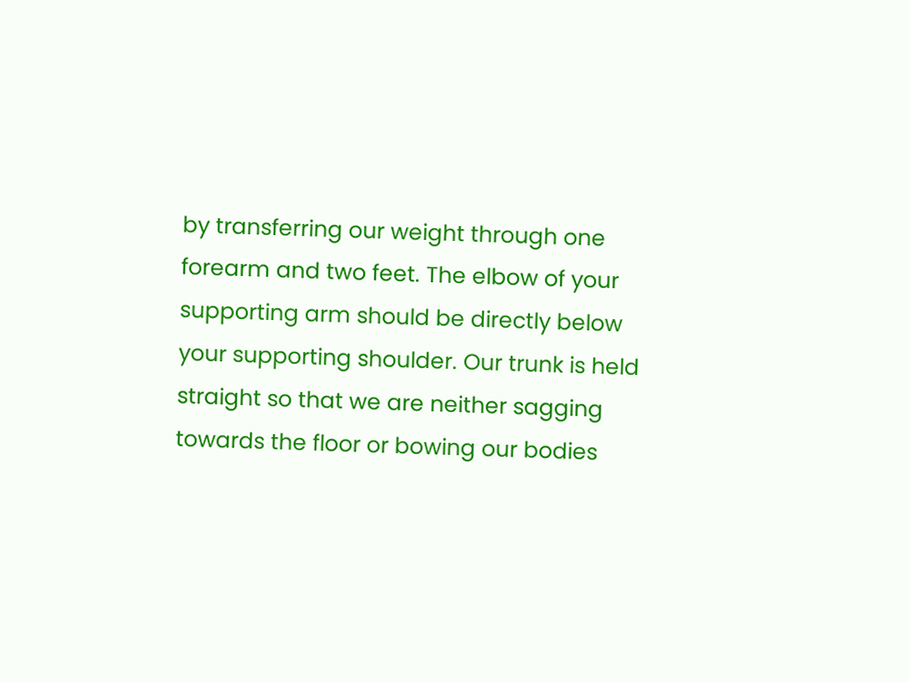by transferring our weight through one forearm and two feet. The elbow of your supporting arm should be directly below your supporting shoulder. Our trunk is held straight so that we are neither sagging towards the floor or bowing our bodies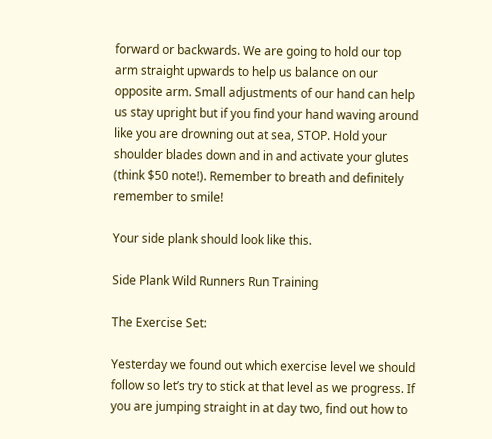forward or backwards. We are going to hold our top arm straight upwards to help us balance on our opposite arm. Small adjustments of our hand can help us stay upright but if you find your hand waving around like you are drowning out at sea, STOP. Hold your shoulder blades down and in and activate your glutes (think $50 note!). Remember to breath and definitely remember to smile!

Your side plank should look like this.

Side Plank Wild Runners Run Training

The Exercise Set:

Yesterday we found out which exercise level we should follow so let’s try to stick at that level as we progress. If you are jumping straight in at day two, find out how to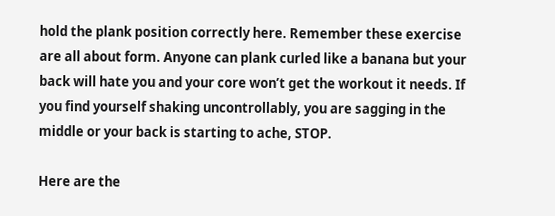hold the plank position correctly here. Remember these exercise are all about form. Anyone can plank curled like a banana but your back will hate you and your core won’t get the workout it needs. If you find yourself shaking uncontrollably, you are sagging in the middle or your back is starting to ache, STOP.

Here are the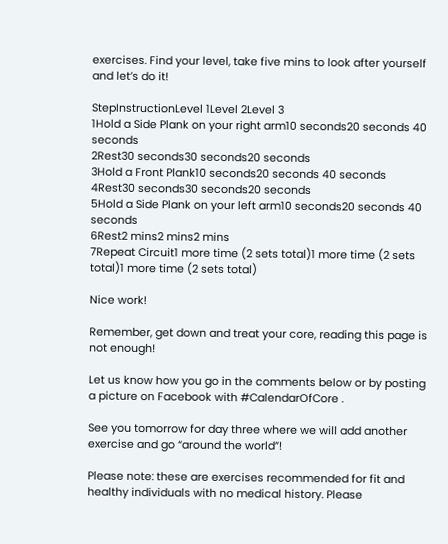exercises. Find your level, take five mins to look after yourself and let’s do it!

StepInstructionLevel 1Level 2Level 3
1Hold a Side Plank on your right arm10 seconds20 seconds 40 seconds
2Rest30 seconds30 seconds20 seconds
3Hold a Front Plank10 seconds20 seconds 40 seconds
4Rest30 seconds30 seconds20 seconds
5Hold a Side Plank on your left arm10 seconds20 seconds 40 seconds
6Rest2 mins2 mins2 mins
7Repeat Circuit1 more time (2 sets total)1 more time (2 sets total)1 more time (2 sets total)

Nice work!

Remember, get down and treat your core, reading this page is not enough!

Let us know how you go in the comments below or by posting a picture on Facebook with #CalendarOfCore .

See you tomorrow for day three where we will add another exercise and go “around the world”!

Please note: these are exercises recommended for fit and healthy individuals with no medical history. Please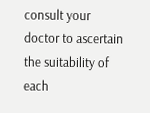consult your doctor to ascertain the suitability of each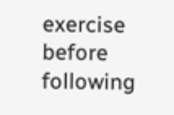exercise before following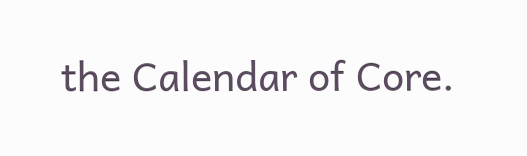the Calendar of Core.